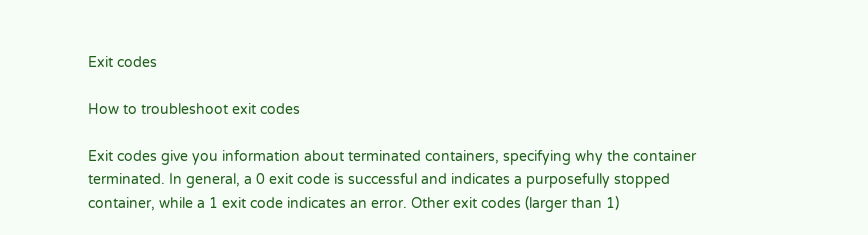Exit codes

How to troubleshoot exit codes

Exit codes give you information about terminated containers, specifying why the container terminated. In general, a 0 exit code is successful and indicates a purposefully stopped container, while a 1 exit code indicates an error. Other exit codes (larger than 1)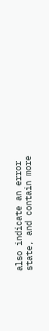also indicate an error state, and contain more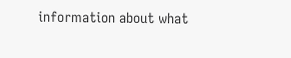information about what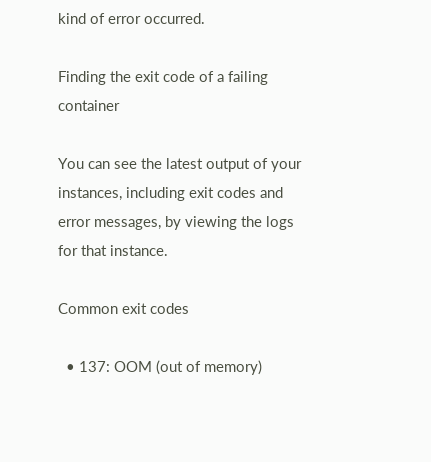kind of error occurred.

Finding the exit code of a failing container

You can see the latest output of your instances, including exit codes and error messages, by viewing the logs for that instance.

Common exit codes

  • 137: OOM (out of memory)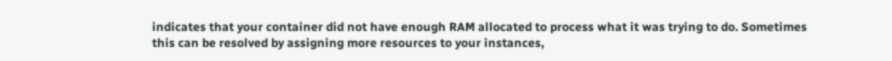indicates that your container did not have enough RAM allocated to process what it was trying to do. Sometimes this can be resolved by assigning more resources to your instances,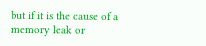but if it is the cause of a memory leak or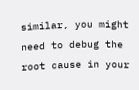similar, you might need to debug the root cause in your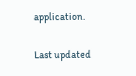application.

Last updated